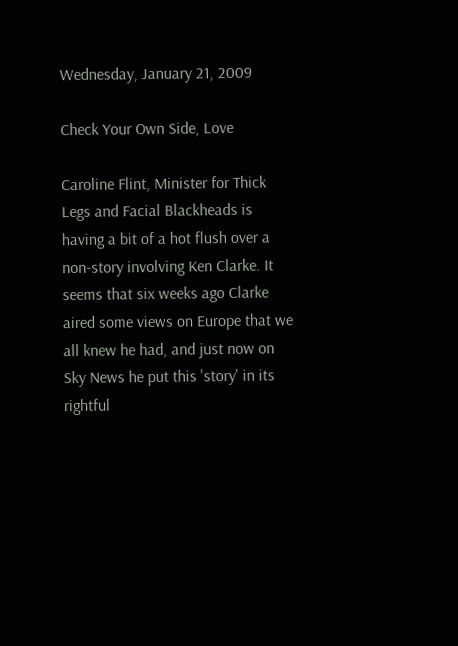Wednesday, January 21, 2009

Check Your Own Side, Love

Caroline Flint, Minister for Thick Legs and Facial Blackheads is having a bit of a hot flush over a non-story involving Ken Clarke. It seems that six weeks ago Clarke aired some views on Europe that we all knew he had, and just now on Sky News he put this 'story' in its rightful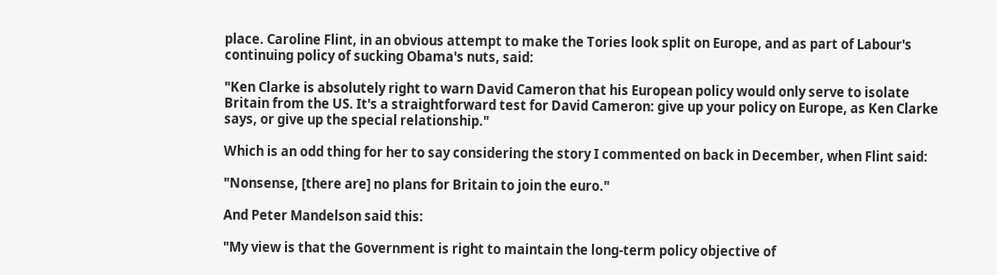place. Caroline Flint, in an obvious attempt to make the Tories look split on Europe, and as part of Labour's continuing policy of sucking Obama's nuts, said:

"Ken Clarke is absolutely right to warn David Cameron that his European policy would only serve to isolate Britain from the US. It's a straightforward test for David Cameron: give up your policy on Europe, as Ken Clarke says, or give up the special relationship."

Which is an odd thing for her to say considering the story I commented on back in December, when Flint said:

"Nonsense, [there are] no plans for Britain to join the euro."

And Peter Mandelson said this:

"My view is that the Government is right to maintain the long-term policy objective of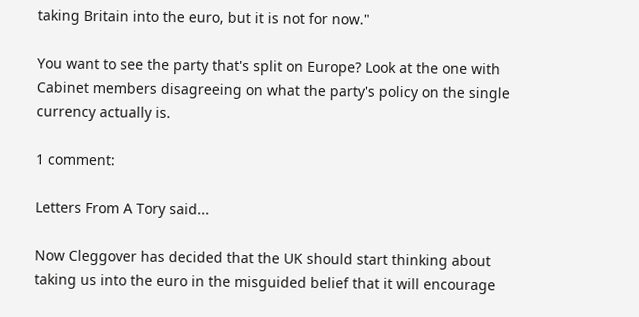taking Britain into the euro, but it is not for now."

You want to see the party that's split on Europe? Look at the one with Cabinet members disagreeing on what the party's policy on the single currency actually is.

1 comment:

Letters From A Tory said...

Now Cleggover has decided that the UK should start thinking about taking us into the euro in the misguided belief that it will encourage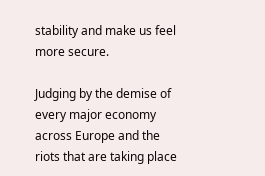stability and make us feel more secure.

Judging by the demise of every major economy across Europe and the riots that are taking place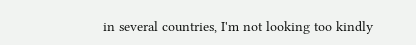in several countries, I'm not looking too kindly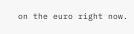on the euro right now.